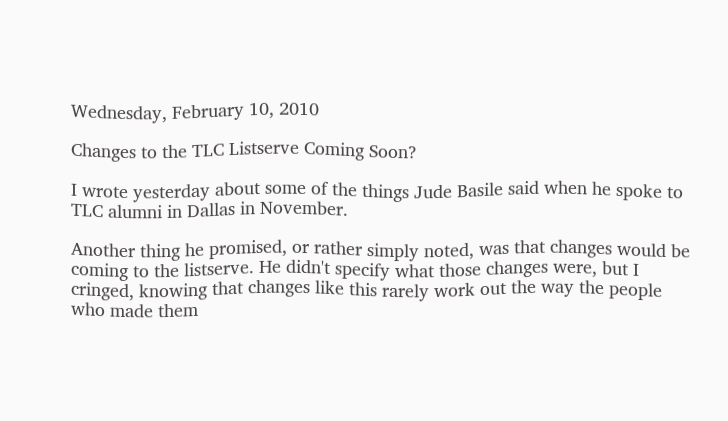Wednesday, February 10, 2010

Changes to the TLC Listserve Coming Soon?

I wrote yesterday about some of the things Jude Basile said when he spoke to TLC alumni in Dallas in November.

Another thing he promised, or rather simply noted, was that changes would be coming to the listserve. He didn't specify what those changes were, but I cringed, knowing that changes like this rarely work out the way the people who made them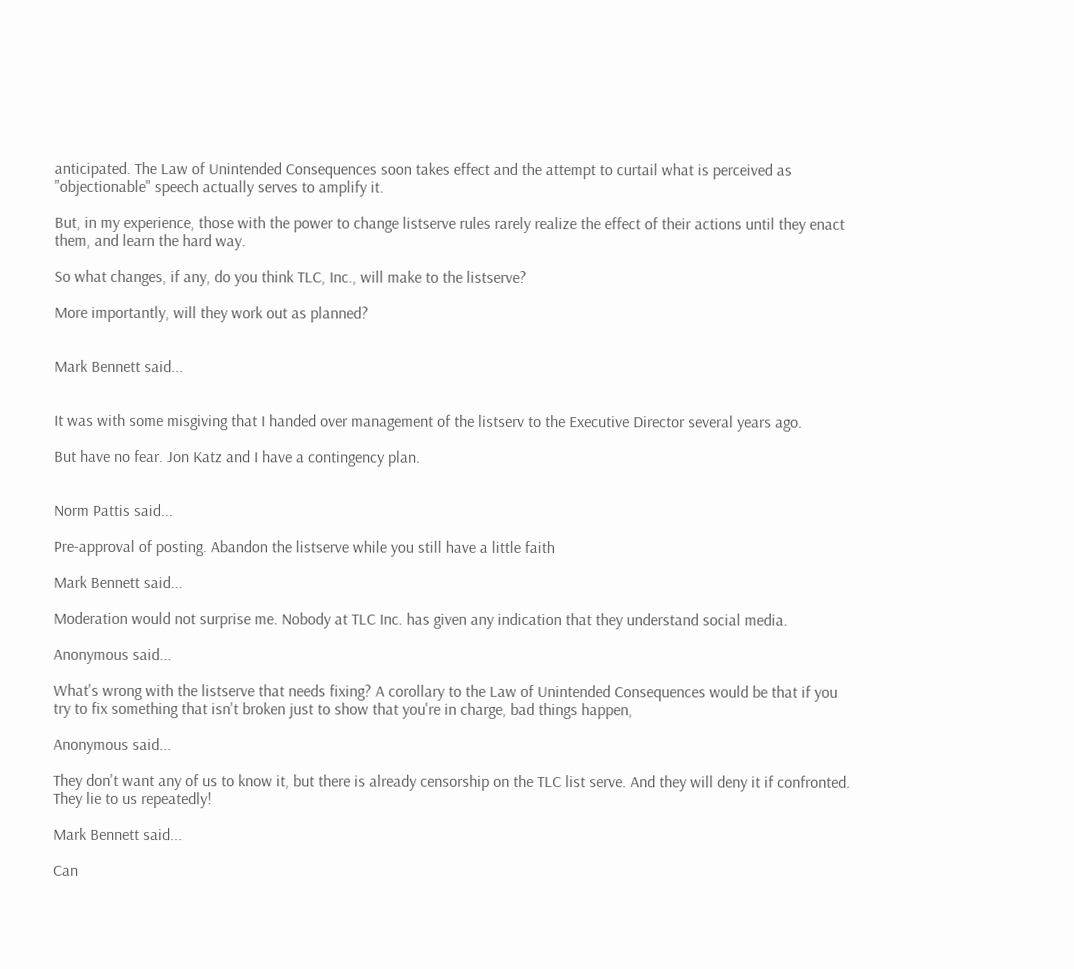anticipated. The Law of Unintended Consequences soon takes effect and the attempt to curtail what is perceived as "objectionable" speech actually serves to amplify it.

But, in my experience, those with the power to change listserve rules rarely realize the effect of their actions until they enact them, and learn the hard way.

So what changes, if any, do you think TLC, Inc., will make to the listserve?

More importantly, will they work out as planned?


Mark Bennett said...


It was with some misgiving that I handed over management of the listserv to the Executive Director several years ago.

But have no fear. Jon Katz and I have a contingency plan.


Norm Pattis said...

Pre-approval of posting. Abandon the listserve while you still have a little faith

Mark Bennett said...

Moderation would not surprise me. Nobody at TLC Inc. has given any indication that they understand social media.

Anonymous said...

What's wrong with the listserve that needs fixing? A corollary to the Law of Unintended Consequences would be that if you try to fix something that isn't broken just to show that you're in charge, bad things happen,

Anonymous said...

They don't want any of us to know it, but there is already censorship on the TLC list serve. And they will deny it if confronted. They lie to us repeatedly!

Mark Bennett said...

Can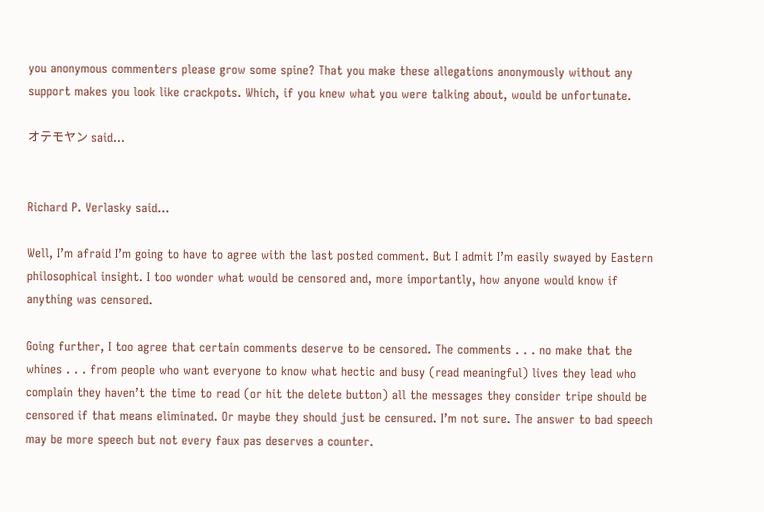you anonymous commenters please grow some spine? That you make these allegations anonymously without any support makes you look like crackpots. Which, if you knew what you were talking about, would be unfortunate.

オテモヤン said...


Richard P. Verlasky said...

Well, I’m afraid I’m going to have to agree with the last posted comment. But I admit I’m easily swayed by Eastern philosophical insight. I too wonder what would be censored and, more importantly, how anyone would know if anything was censored.

Going further, I too agree that certain comments deserve to be censored. The comments . . . no make that the whines . . . from people who want everyone to know what hectic and busy (read meaningful) lives they lead who complain they haven’t the time to read (or hit the delete button) all the messages they consider tripe should be censored if that means eliminated. Or maybe they should just be censured. I’m not sure. The answer to bad speech may be more speech but not every faux pas deserves a counter.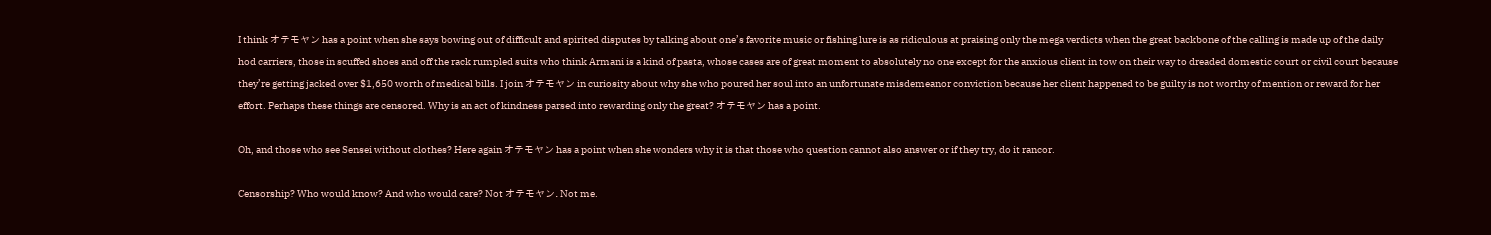I think オテモヤン has a point when she says bowing out of difficult and spirited disputes by talking about one’s favorite music or fishing lure is as ridiculous at praising only the mega verdicts when the great backbone of the calling is made up of the daily hod carriers, those in scuffed shoes and off the rack rumpled suits who think Armani is a kind of pasta, whose cases are of great moment to absolutely no one except for the anxious client in tow on their way to dreaded domestic court or civil court because they’re getting jacked over $1,650 worth of medical bills. I join オテモヤン in curiosity about why she who poured her soul into an unfortunate misdemeanor conviction because her client happened to be guilty is not worthy of mention or reward for her effort. Perhaps these things are censored. Why is an act of kindness parsed into rewarding only the great? オテモヤン has a point.

Oh, and those who see Sensei without clothes? Here again オテモヤン has a point when she wonders why it is that those who question cannot also answer or if they try, do it rancor.

Censorship? Who would know? And who would care? Not オテモヤン. Not me.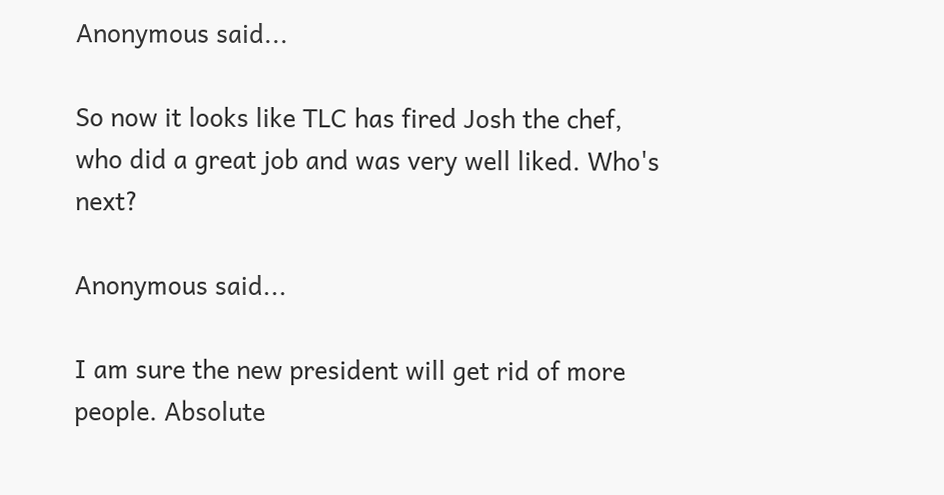Anonymous said...

So now it looks like TLC has fired Josh the chef, who did a great job and was very well liked. Who's next?

Anonymous said...

I am sure the new president will get rid of more people. Absolute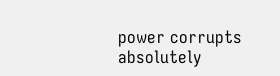power corrupts absolutely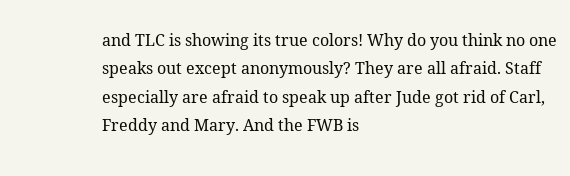and TLC is showing its true colors! Why do you think no one speaks out except anonymously? They are all afraid. Staff especially are afraid to speak up after Jude got rid of Carl, Freddy and Mary. And the FWB is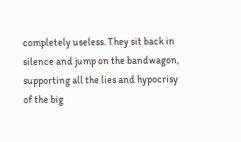completely useless. They sit back in silence and jump on the bandwagon, supporting all the lies and hypocrisy of the big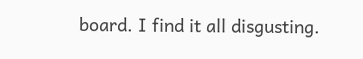board. I find it all disgusting.